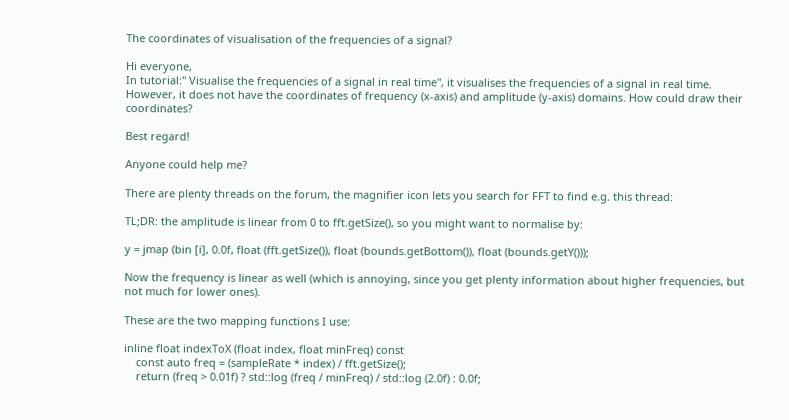The coordinates of visualisation of the frequencies of a signal?

Hi everyone,
In tutorial:" Visualise the frequencies of a signal in real time", it visualises the frequencies of a signal in real time. However, it does not have the coordinates of frequency (x-axis) and amplitude (y-axis) domains. How could draw their coordinates?

Best regard!

Anyone could help me?

There are plenty threads on the forum, the magnifier icon lets you search for FFT to find e.g. this thread:

TL;DR: the amplitude is linear from 0 to fft.getSize(), so you might want to normalise by:

y = jmap (bin [i], 0.0f, float (fft.getSize()), float (bounds.getBottom()), float (bounds.getY()));

Now the frequency is linear as well (which is annoying, since you get plenty information about higher frequencies, but not much for lower ones).

These are the two mapping functions I use:

inline float indexToX (float index, float minFreq) const
    const auto freq = (sampleRate * index) / fft.getSize();
    return (freq > 0.01f) ? std::log (freq / minFreq) / std::log (2.0f) : 0.0f;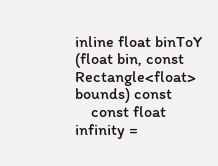inline float binToY (float bin, const Rectangle<float> bounds) const
    const float infinity =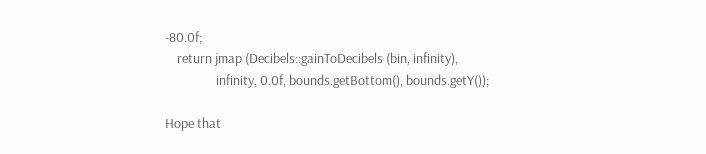-80.0f;
    return jmap (Decibels::gainToDecibels (bin, infinity),
                 infinity, 0.0f, bounds.getBottom(), bounds.getY());

Hope that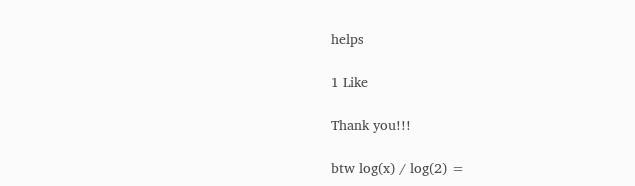helps

1 Like

Thank you!!!

btw log(x) / log(2) =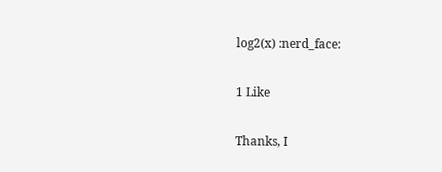log2(x) :nerd_face:

1 Like

Thanks, I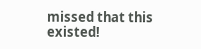missed that this existed!